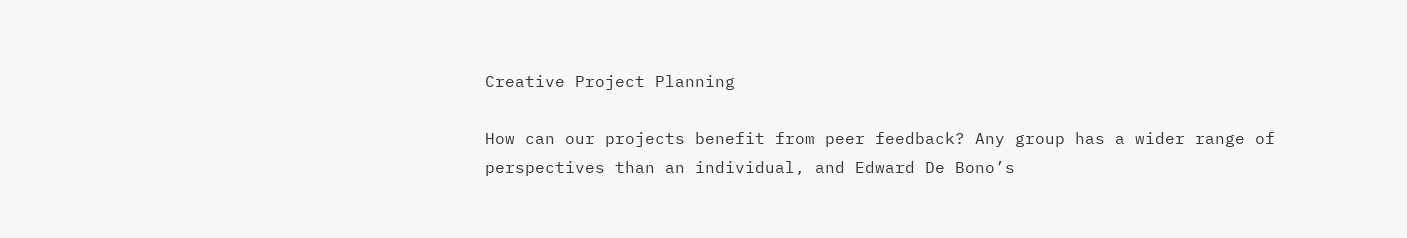Creative Project Planning

How can our projects benefit from peer feedback? Any group has a wider range of perspectives than an individual, and Edward De Bono’s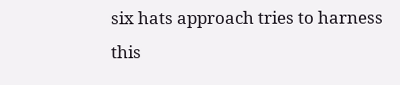six hats approach tries to harness this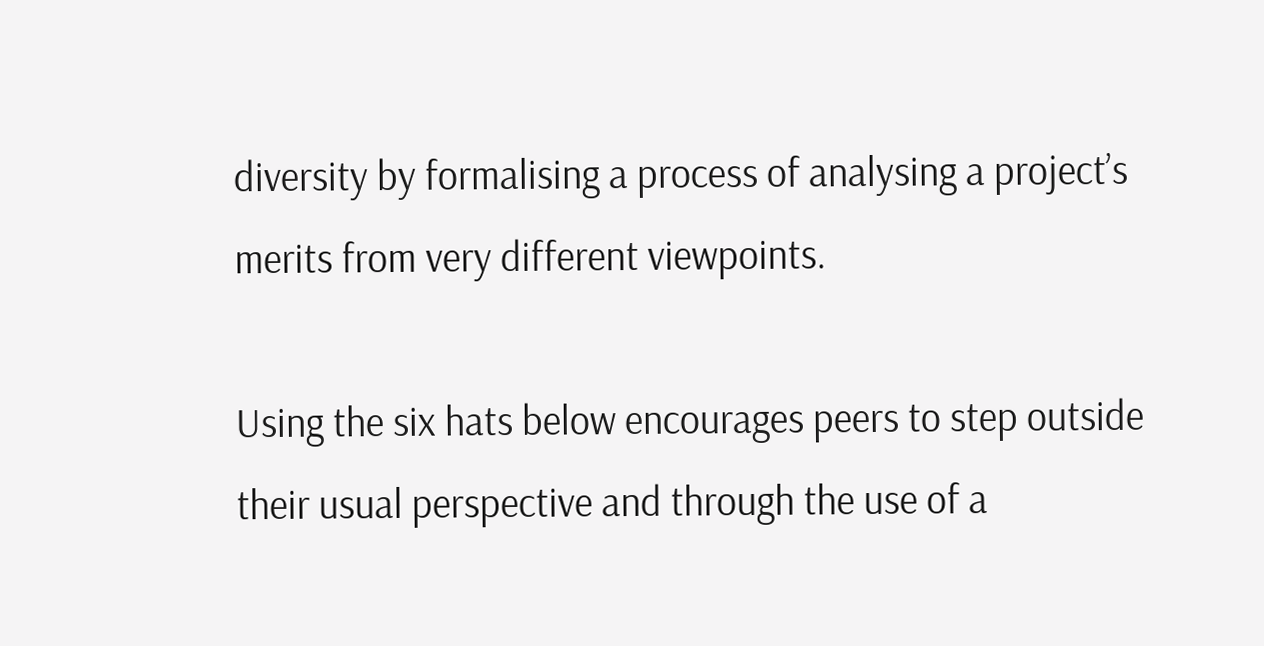diversity by formalising a process of analysing a project’s merits from very different viewpoints.

Using the six hats below encourages peers to step outside their usual perspective and through the use of a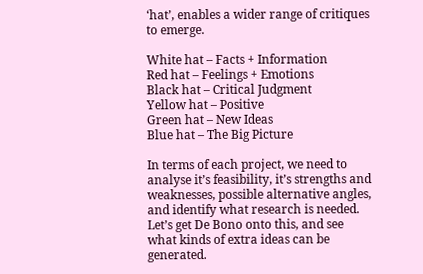‘hat’, enables a wider range of critiques to emerge.

White hat – Facts + Information
Red hat – Feelings + Emotions
Black hat – Critical Judgment
Yellow hat – Positive
Green hat – New Ideas
Blue hat – The Big Picture

In terms of each project, we need to analyse it’s feasibility, it’s strengths and weaknesses, possible alternative angles, and identify what research is needed. Let’s get De Bono onto this, and see what kinds of extra ideas can be generated.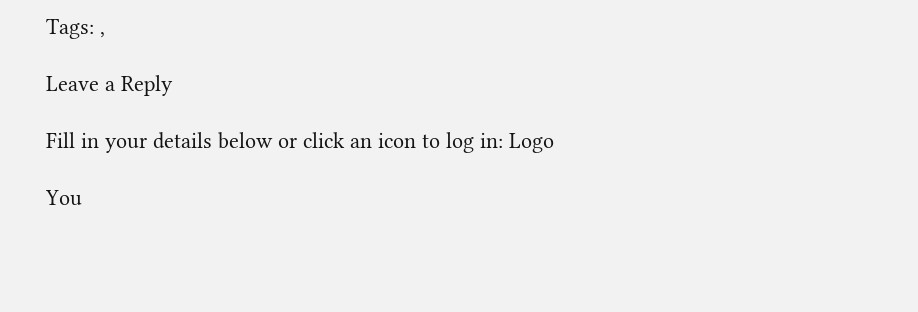Tags: ,

Leave a Reply

Fill in your details below or click an icon to log in: Logo

You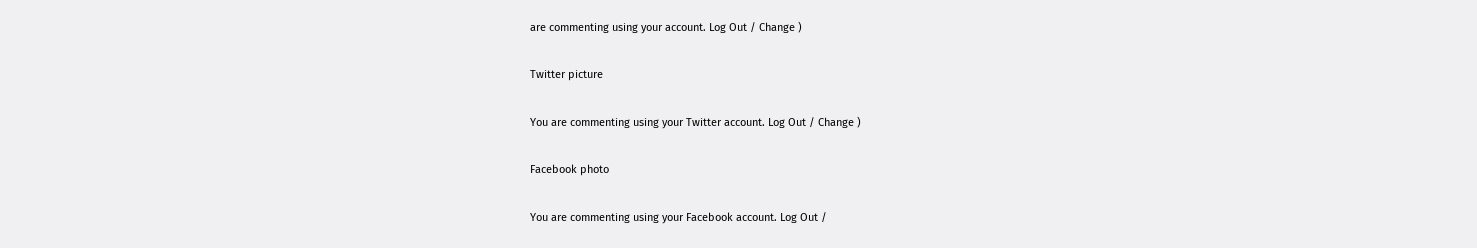are commenting using your account. Log Out / Change )

Twitter picture

You are commenting using your Twitter account. Log Out / Change )

Facebook photo

You are commenting using your Facebook account. Log Out /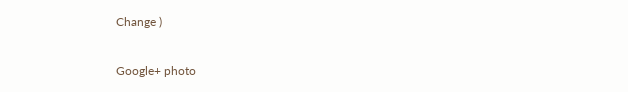Change )

Google+ photo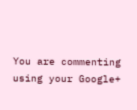You are commenting using your Google+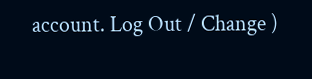account. Log Out / Change )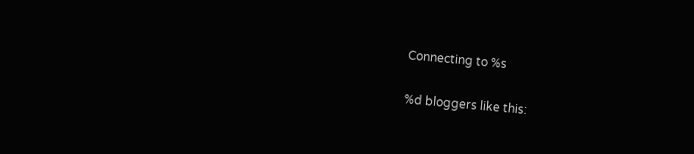Connecting to %s

%d bloggers like this: